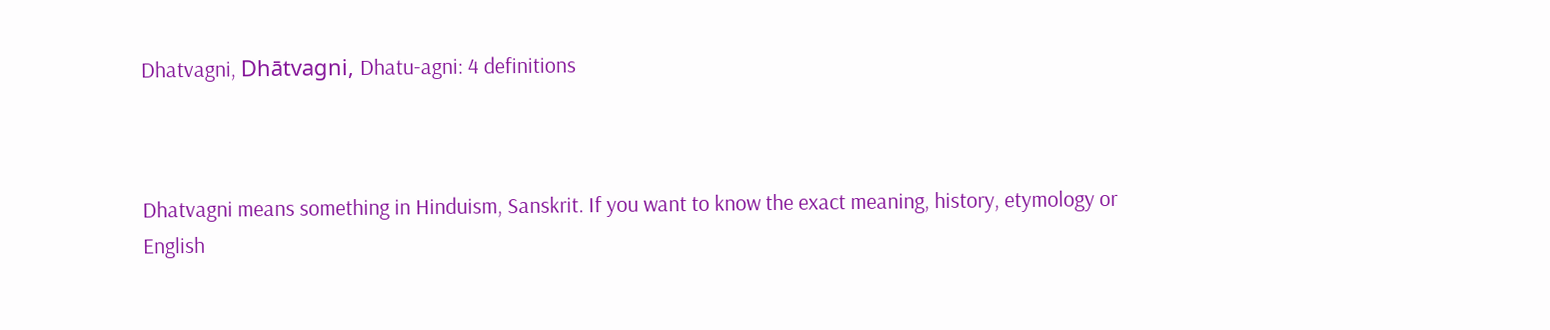Dhatvagni, Dhātvagni, Dhatu-agni: 4 definitions



Dhatvagni means something in Hinduism, Sanskrit. If you want to know the exact meaning, history, etymology or English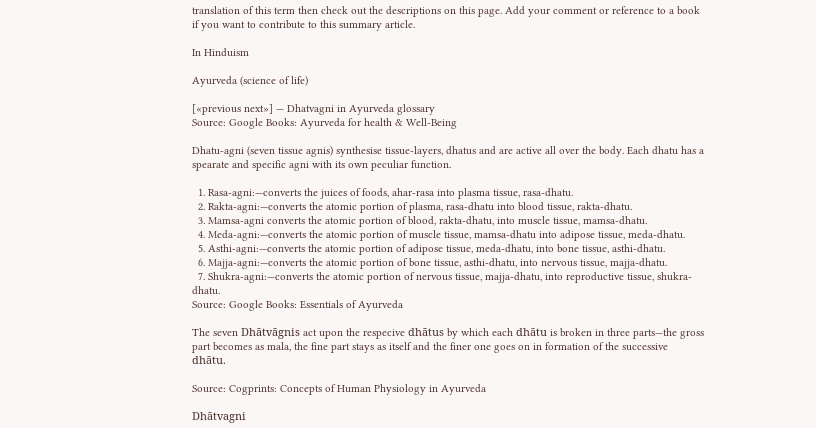translation of this term then check out the descriptions on this page. Add your comment or reference to a book if you want to contribute to this summary article.

In Hinduism

Ayurveda (science of life)

[«previous next»] — Dhatvagni in Ayurveda glossary
Source: Google Books: Ayurveda for health & Well-Being

Dhatu-agni (seven tissue agnis) synthesise tissue-layers, dhatus and are active all over the body. Each dhatu has a spearate and specific agni with its own peculiar function.

  1. Rasa-agni:—converts the juices of foods, ahar-rasa into plasma tissue, rasa-dhatu.
  2. Rakta-agni:—converts the atomic portion of plasma, rasa-dhatu into blood tissue, rakta-dhatu.
  3. Mamsa-agni converts the atomic portion of blood, rakta-dhatu, into muscle tissue, mamsa-dhatu.
  4. Meda-agni:—converts the atomic portion of muscle tissue, mamsa-dhatu into adipose tissue, meda-dhatu.
  5. Asthi-agni:—converts the atomic portion of adipose tissue, meda-dhatu, into bone tissue, asthi-dhatu.
  6. Majja-agni:—converts the atomic portion of bone tissue, asthi-dhatu, into nervous tissue, majja-dhatu.
  7. Shukra-agni:—converts the atomic portion of nervous tissue, majja-dhatu, into reproductive tissue, shukra-dhatu.
Source: Google Books: Essentials of Ayurveda

The seven Dhātvāgnis act upon the respecive dhātus by which each dhātu is broken in three parts—the gross part becomes as mala, the fine part stays as itself and the finer one goes on in formation of the successive dhātu.

Source: Cogprints: Concepts of Human Physiology in Ayurveda

Dhātvagni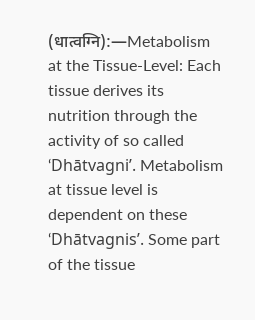(धात्वग्नि):—Metabolism at the Tissue-Level: Each tissue derives its nutrition through the activity of so called ‘Dhātvagni’. Metabolism at tissue level is dependent on these ‘Dhātvagnis’. Some part of the tissue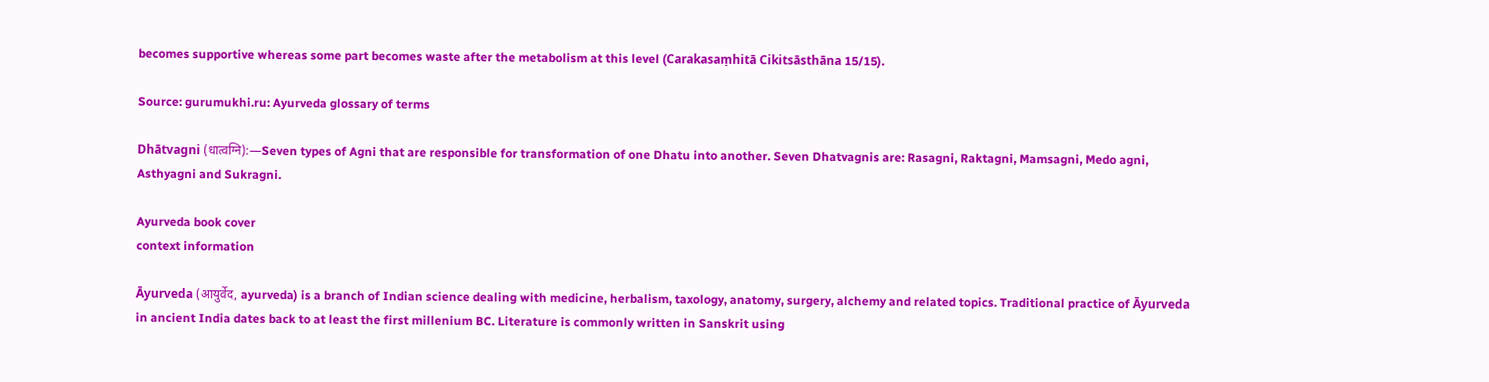becomes supportive whereas some part becomes waste after the metabolism at this level (Carakasaṃhitā Cikitsāsthāna 15/15).

Source: gurumukhi.ru: Ayurveda glossary of terms

Dhātvagni (धात्वग्नि):—Seven types of Agni that are responsible for transformation of one Dhatu into another. Seven Dhatvagnis are: Rasagni, Raktagni, Mamsagni, Medo agni, Asthyagni and Sukragni.

Ayurveda book cover
context information

Āyurveda (आयुर्वेद, ayurveda) is a branch of Indian science dealing with medicine, herbalism, taxology, anatomy, surgery, alchemy and related topics. Traditional practice of Āyurveda in ancient India dates back to at least the first millenium BC. Literature is commonly written in Sanskrit using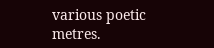various poetic metres.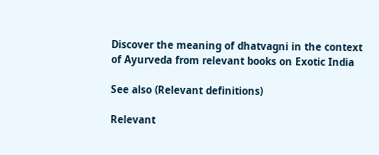Discover the meaning of dhatvagni in the context of Ayurveda from relevant books on Exotic India

See also (Relevant definitions)

Relevant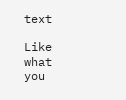text

Like what you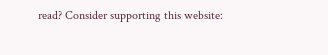read? Consider supporting this website: